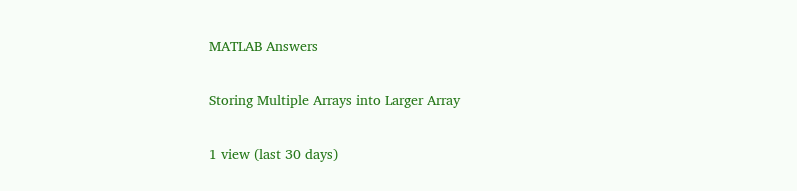MATLAB Answers

Storing Multiple Arrays into Larger Array

1 view (last 30 days)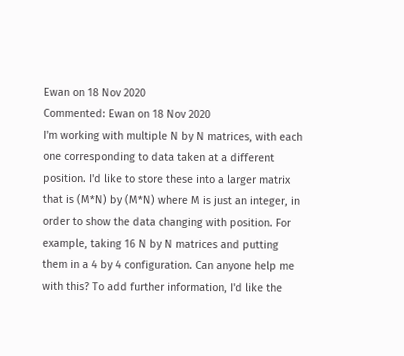Ewan on 18 Nov 2020
Commented: Ewan on 18 Nov 2020
I'm working with multiple N by N matrices, with each one corresponding to data taken at a different position. I'd like to store these into a larger matrix that is (M*N) by (M*N) where M is just an integer, in order to show the data changing with position. For example, taking 16 N by N matrices and putting them in a 4 by 4 configuration. Can anyone help me with this? To add further information, I'd like the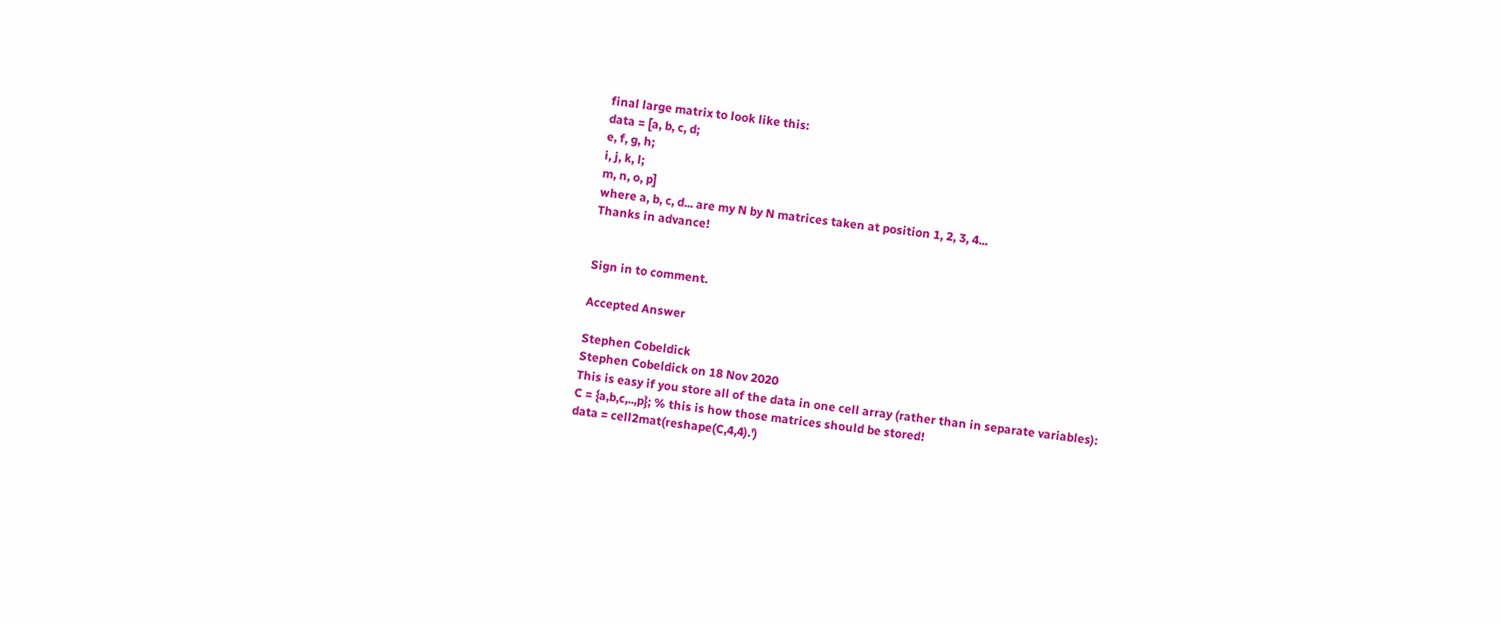final large matrix to look like this:
data = [a, b, c, d;
e, f, g, h;
i, j, k, l;
m, n, o, p]
where a, b, c, d... are my N by N matrices taken at position 1, 2, 3, 4...
Thanks in advance!


Sign in to comment.

Accepted Answer

Stephen Cobeldick
Stephen Cobeldick on 18 Nov 2020
This is easy if you store all of the data in one cell array (rather than in separate variables):
C = {a,b,c,..,p}; % this is how those matrices should be stored!
data = cell2mat(reshape(C,4,4).')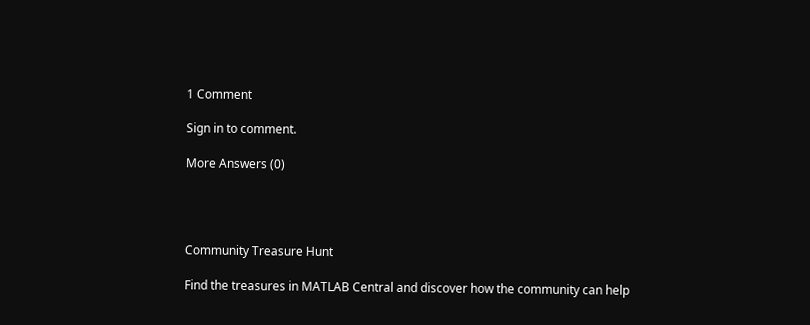1 Comment

Sign in to comment.

More Answers (0)




Community Treasure Hunt

Find the treasures in MATLAB Central and discover how the community can help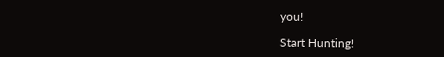you!

Start Hunting!